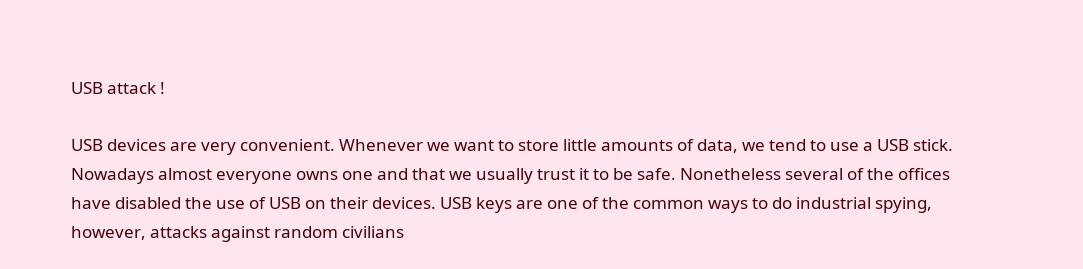USB attack !

USB devices are very convenient. Whenever we want to store little amounts of data, we tend to use a USB stick. Nowadays almost everyone owns one and that we usually trust it to be safe. Nonetheless several of the offices have disabled the use of USB on their devices. USB keys are one of the common ways to do industrial spying, however, attacks against random civilians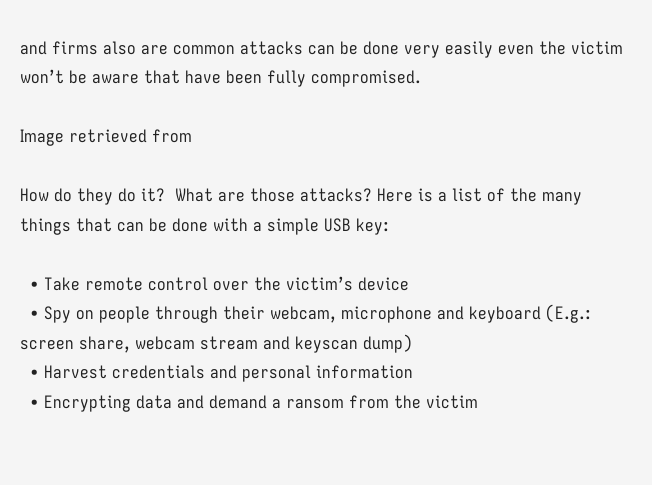and firms also are common attacks can be done very easily even the victim won’t be aware that have been fully compromised.

Image retrieved from

How do they do it?  What are those attacks? Here is a list of the many things that can be done with a simple USB key:

  • Take remote control over the victim’s device
  • Spy on people through their webcam, microphone and keyboard (E.g.: screen share, webcam stream and keyscan dump)
  • Harvest credentials and personal information
  • Encrypting data and demand a ransom from the victim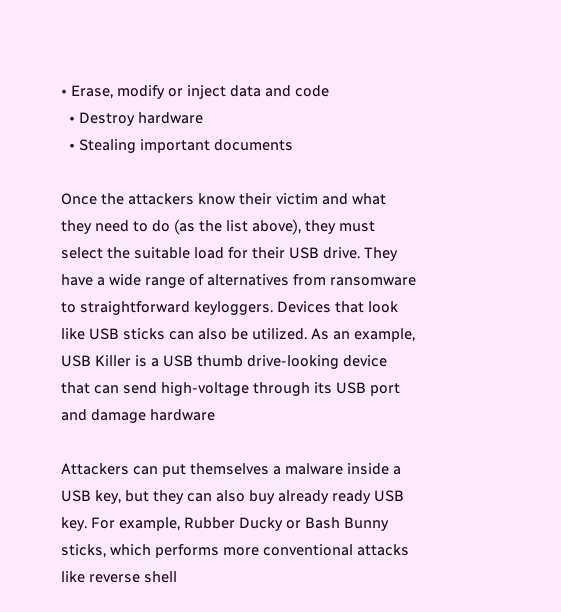• Erase, modify or inject data and code
  • Destroy hardware
  • Stealing important documents

Once the attackers know their victim and what they need to do (as the list above), they must select the suitable load for their USB drive. They have a wide range of alternatives from ransomware to straightforward keyloggers. Devices that look like USB sticks can also be utilized. As an example, USB Killer is a USB thumb drive-looking device that can send high-voltage through its USB port and damage hardware

Attackers can put themselves a malware inside a USB key, but they can also buy already ready USB key. For example, Rubber Ducky or Bash Bunny sticks, which performs more conventional attacks like reverse shell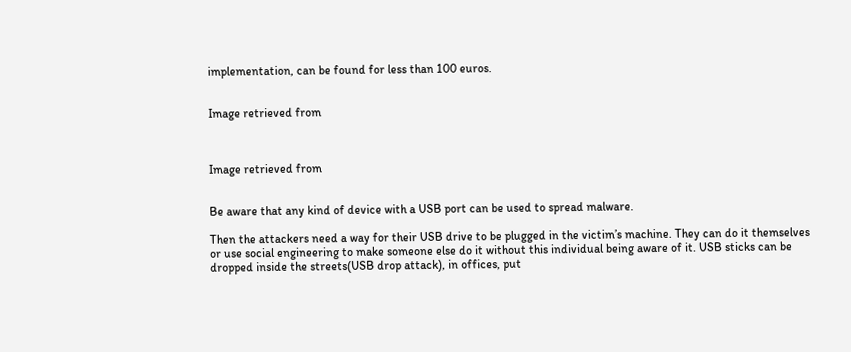implementation, can be found for less than 100 euros.


Image retrieved from



Image retrieved from


Be aware that any kind of device with a USB port can be used to spread malware.

Then the attackers need a way for their USB drive to be plugged in the victim’s machine. They can do it themselves or use social engineering to make someone else do it without this individual being aware of it. USB sticks can be dropped inside the streets(USB drop attack), in offices, put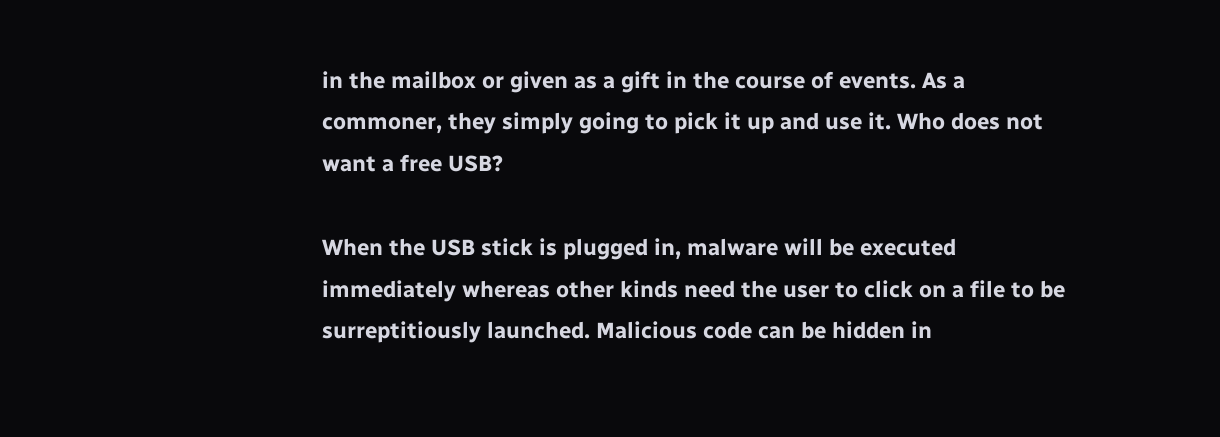in the mailbox or given as a gift in the course of events. As a commoner, they simply going to pick it up and use it. Who does not want a free USB?

When the USB stick is plugged in, malware will be executed immediately whereas other kinds need the user to click on a file to be surreptitiously launched. Malicious code can be hidden in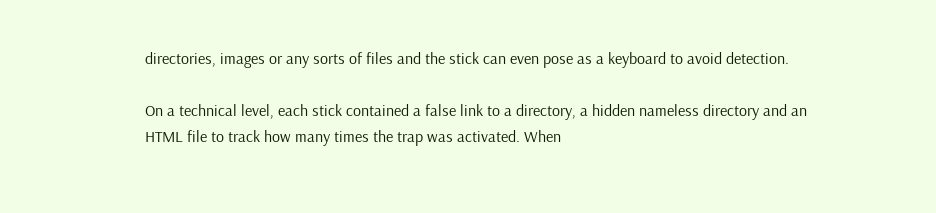directories, images or any sorts of files and the stick can even pose as a keyboard to avoid detection.

On a technical level, each stick contained a false link to a directory, a hidden nameless directory and an HTML file to track how many times the trap was activated. When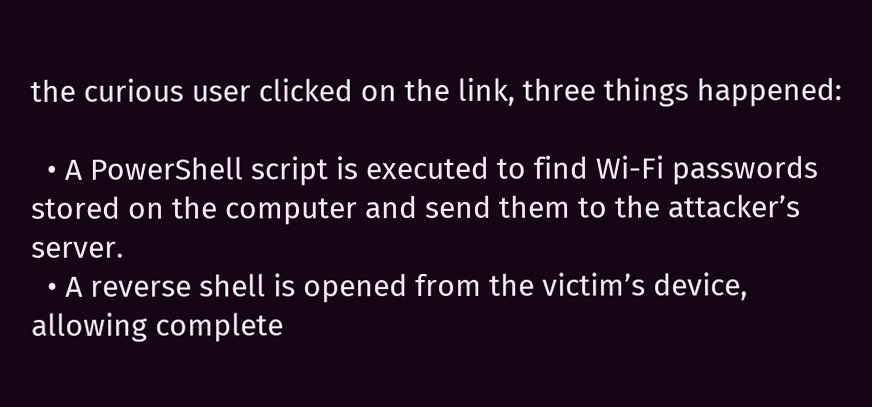the curious user clicked on the link, three things happened:

  • A PowerShell script is executed to find Wi-Fi passwords stored on the computer and send them to the attacker’s server.
  • A reverse shell is opened from the victim’s device, allowing complete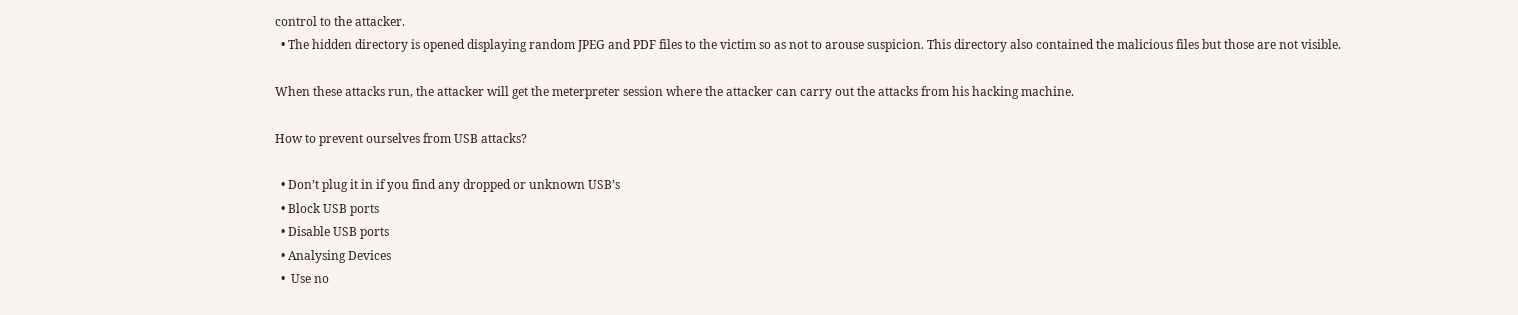control to the attacker.
  • The hidden directory is opened displaying random JPEG and PDF files to the victim so as not to arouse suspicion. This directory also contained the malicious files but those are not visible.

When these attacks run, the attacker will get the meterpreter session where the attacker can carry out the attacks from his hacking machine.

How to prevent ourselves from USB attacks?

  • Don’t plug it in if you find any dropped or unknown USB’s
  • Block USB ports
  • Disable USB ports
  • Analysing Devices
  •  Use no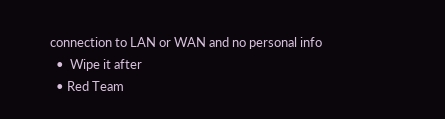connection to LAN or WAN and no personal info
  •  Wipe it after
  • Red Team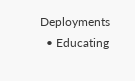Deployments
  • Educating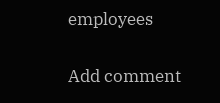employees

Add comment